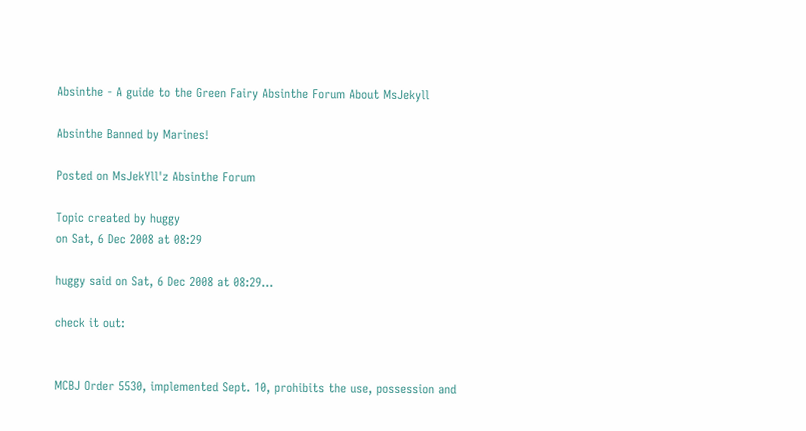Absinthe - A guide to the Green Fairy Absinthe Forum About MsJekyll

Absinthe Banned by Marines!

Posted on MsJekYll'z Absinthe Forum

Topic created by huggy
on Sat, 6 Dec 2008 at 08:29

huggy said on Sat, 6 Dec 2008 at 08:29...

check it out:


MCBJ Order 5530, implemented Sept. 10, prohibits the use, possession and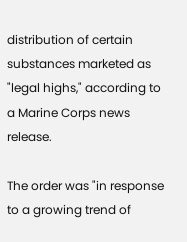distribution of certain substances marketed as "legal highs," according to a Marine Corps news release.

The order was "in response to a growing trend of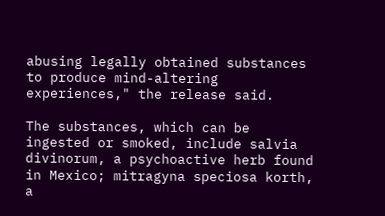abusing legally obtained substances to produce mind-altering experiences," the release said.

The substances, which can be ingested or smoked, include salvia divinorum, a psychoactive herb found in Mexico; mitragyna speciosa korth, a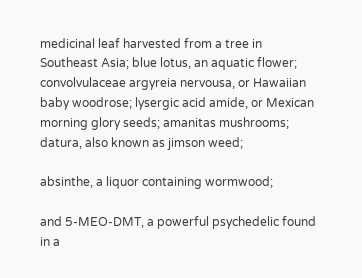medicinal leaf harvested from a tree in Southeast Asia; blue lotus, an aquatic flower; convolvulaceae argyreia nervousa, or Hawaiian baby woodrose; lysergic acid amide, or Mexican morning glory seeds; amanitas mushrooms; datura, also known as jimson weed;

absinthe, a liquor containing wormwood;

and 5-MEO-DMT, a powerful psychedelic found in a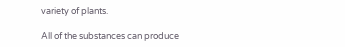variety of plants.

All of the substances can produce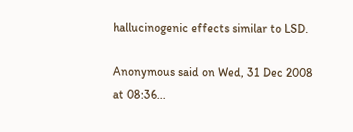hallucinogenic effects similar to LSD.

Anonymous said on Wed, 31 Dec 2008 at 08:36...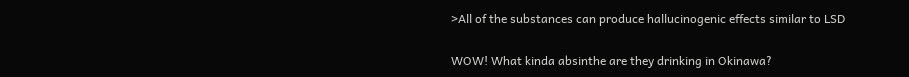>All of the substances can produce hallucinogenic effects similar to LSD

WOW! What kinda absinthe are they drinking in Okinawa?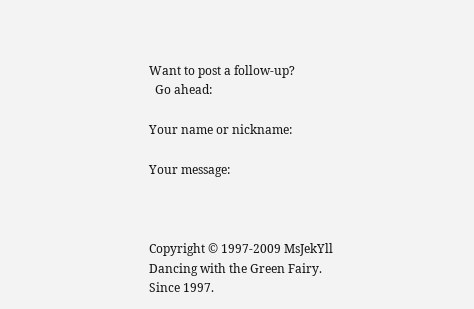Want to post a follow-up?
  Go ahead:

Your name or nickname:

Your message:



Copyright © 1997-2009 MsJekYll
Dancing with the Green Fairy.
Since 1997.